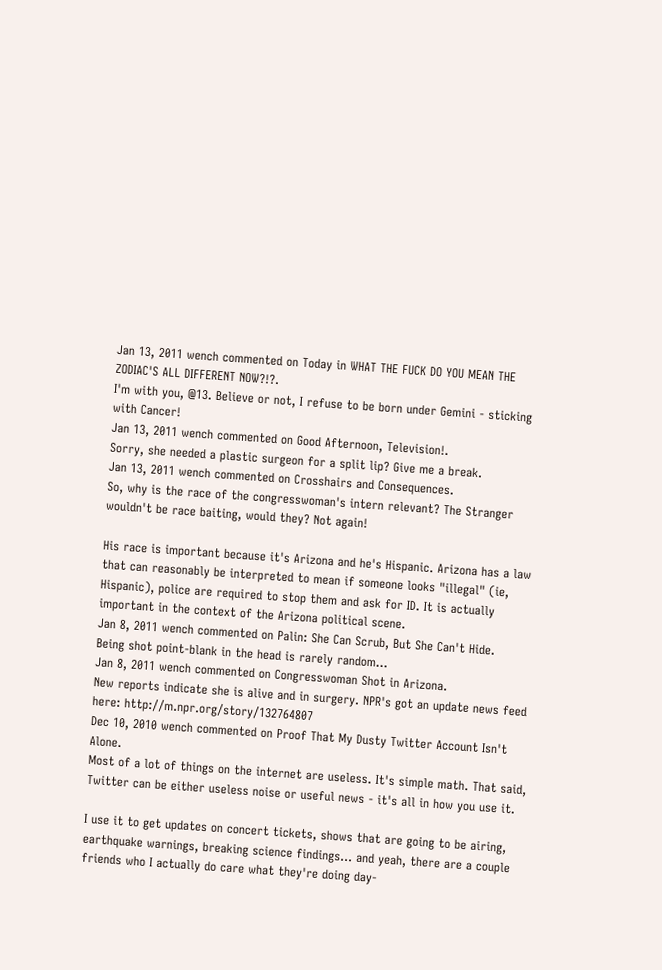Jan 13, 2011 wench commented on Today in WHAT THE FUCK DO YOU MEAN THE ZODIAC'S ALL DIFFERENT NOW?!?.
I'm with you, @13. Believe or not, I refuse to be born under Gemini - sticking with Cancer!
Jan 13, 2011 wench commented on Good Afternoon, Television!.
Sorry, she needed a plastic surgeon for a split lip? Give me a break.
Jan 13, 2011 wench commented on Crosshairs and Consequences.
So, why is the race of the congresswoman's intern relevant? The Stranger wouldn't be race baiting, would they? Not again!

His race is important because it's Arizona and he's Hispanic. Arizona has a law that can reasonably be interpreted to mean if someone looks "illegal" (ie, Hispanic), police are required to stop them and ask for ID. It is actually important in the context of the Arizona political scene.
Jan 8, 2011 wench commented on Palin: She Can Scrub, But She Can't Hide.
Being shot point-blank in the head is rarely random...
Jan 8, 2011 wench commented on Congresswoman Shot in Arizona.
New reports indicate she is alive and in surgery. NPR's got an update news feed here: http://m.npr.org/story/132764807
Dec 10, 2010 wench commented on Proof That My Dusty Twitter Account Isn't Alone.
Most of a lot of things on the internet are useless. It's simple math. That said, Twitter can be either useless noise or useful news - it's all in how you use it.

I use it to get updates on concert tickets, shows that are going to be airing, earthquake warnings, breaking science findings... and yeah, there are a couple friends who I actually do care what they're doing day-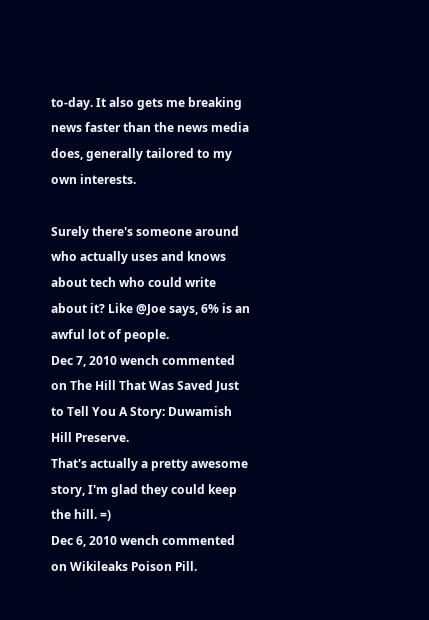to-day. It also gets me breaking news faster than the news media does, generally tailored to my own interests.

Surely there's someone around who actually uses and knows about tech who could write about it? Like @Joe says, 6% is an awful lot of people.
Dec 7, 2010 wench commented on The Hill That Was Saved Just to Tell You A Story: Duwamish Hill Preserve.
That's actually a pretty awesome story, I'm glad they could keep the hill. =)
Dec 6, 2010 wench commented on Wikileaks Poison Pill.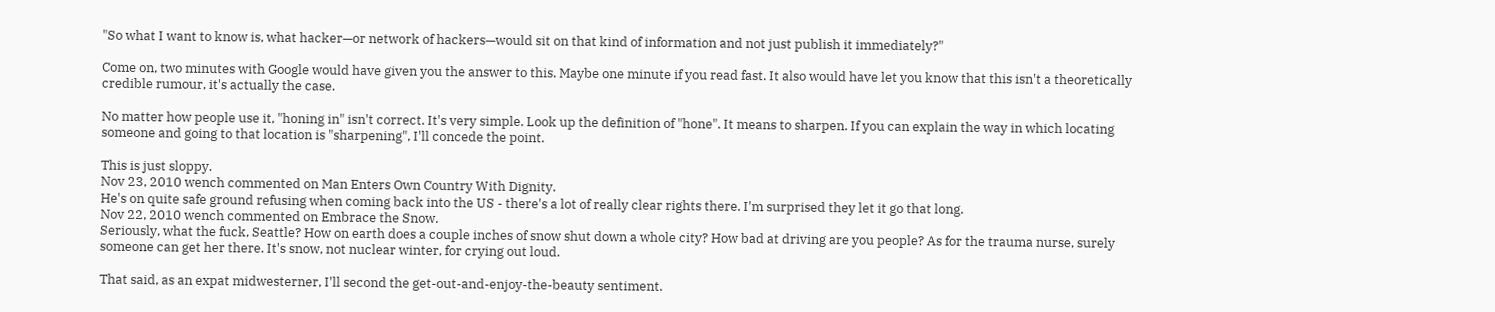"So what I want to know is, what hacker—or network of hackers—would sit on that kind of information and not just publish it immediately?"

Come on, two minutes with Google would have given you the answer to this. Maybe one minute if you read fast. It also would have let you know that this isn't a theoretically credible rumour, it's actually the case.

No matter how people use it, "honing in" isn't correct. It's very simple. Look up the definition of "hone". It means to sharpen. If you can explain the way in which locating someone and going to that location is "sharpening", I'll concede the point.

This is just sloppy.
Nov 23, 2010 wench commented on Man Enters Own Country With Dignity.
He's on quite safe ground refusing when coming back into the US - there's a lot of really clear rights there. I'm surprised they let it go that long.
Nov 22, 2010 wench commented on Embrace the Snow.
Seriously, what the fuck, Seattle? How on earth does a couple inches of snow shut down a whole city? How bad at driving are you people? As for the trauma nurse, surely someone can get her there. It's snow, not nuclear winter, for crying out loud.

That said, as an expat midwesterner, I'll second the get-out-and-enjoy-the-beauty sentiment.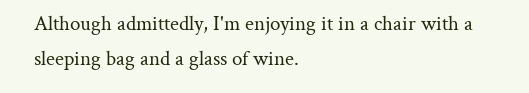Although admittedly, I'm enjoying it in a chair with a sleeping bag and a glass of wine.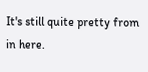It's still quite pretty from in here.